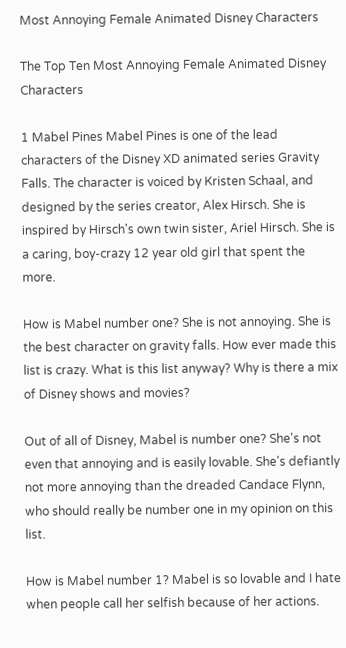Most Annoying Female Animated Disney Characters

The Top Ten Most Annoying Female Animated Disney Characters

1 Mabel Pines Mabel Pines is one of the lead characters of the Disney XD animated series Gravity Falls. The character is voiced by Kristen Schaal, and designed by the series creator, Alex Hirsch. She is inspired by Hirsch's own twin sister, Ariel Hirsch. She is a caring, boy-crazy 12 year old girl that spent the more.

How is Mabel number one? She is not annoying. She is the best character on gravity falls. How ever made this list is crazy. What is this list anyway? Why is there a mix of Disney shows and movies?

Out of all of Disney, Mabel is number one? She's not even that annoying and is easily lovable. She's defiantly not more annoying than the dreaded Candace Flynn, who should really be number one in my opinion on this list.

How is Mabel number 1? Mabel is so lovable and I hate when people call her selfish because of her actions.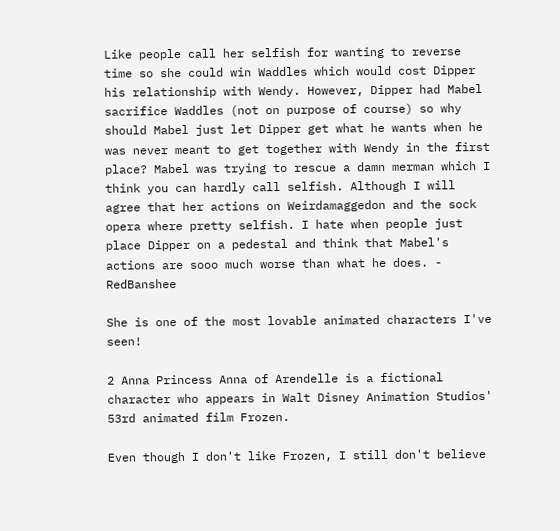Like people call her selfish for wanting to reverse time so she could win Waddles which would cost Dipper his relationship with Wendy. However, Dipper had Mabel sacrifice Waddles (not on purpose of course) so why should Mabel just let Dipper get what he wants when he was never meant to get together with Wendy in the first place? Mabel was trying to rescue a damn merman which I think you can hardly call selfish. Although I will agree that her actions on Weirdamaggedon and the sock opera where pretty selfish. I hate when people just place Dipper on a pedestal and think that Mabel's actions are sooo much worse than what he does. - RedBanshee

She is one of the most lovable animated characters I've seen!

2 Anna Princess Anna of Arendelle is a fictional character who appears in Walt Disney Animation Studios' 53rd animated film Frozen.

Even though I don't like Frozen, I still don't believe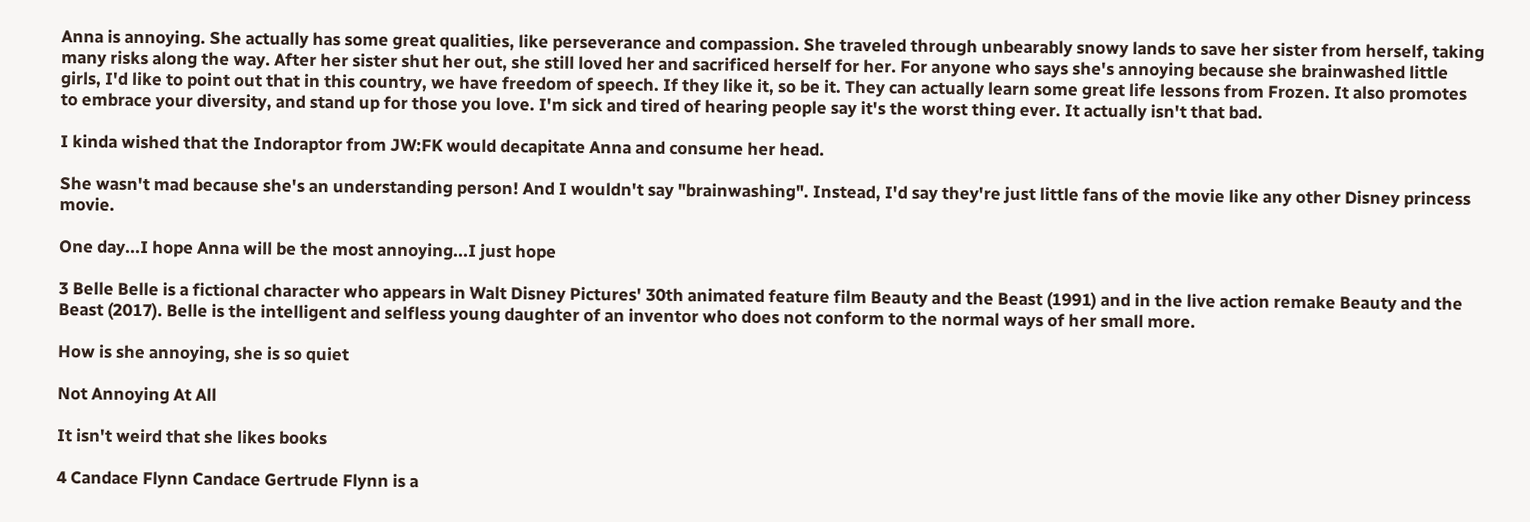Anna is annoying. She actually has some great qualities, like perseverance and compassion. She traveled through unbearably snowy lands to save her sister from herself, taking many risks along the way. After her sister shut her out, she still loved her and sacrificed herself for her. For anyone who says she's annoying because she brainwashed little girls, I'd like to point out that in this country, we have freedom of speech. If they like it, so be it. They can actually learn some great life lessons from Frozen. It also promotes to embrace your diversity, and stand up for those you love. I'm sick and tired of hearing people say it's the worst thing ever. It actually isn't that bad.

I kinda wished that the Indoraptor from JW:FK would decapitate Anna and consume her head.

She wasn't mad because she's an understanding person! And I wouldn't say "brainwashing". Instead, I'd say they're just little fans of the movie like any other Disney princess movie.

One day...I hope Anna will be the most annoying...I just hope

3 Belle Belle is a fictional character who appears in Walt Disney Pictures' 30th animated feature film Beauty and the Beast (1991) and in the live action remake Beauty and the Beast (2017). Belle is the intelligent and selfless young daughter of an inventor who does not conform to the normal ways of her small more.

How is she annoying, she is so quiet

Not Annoying At All

It isn't weird that she likes books

4 Candace Flynn Candace Gertrude Flynn is a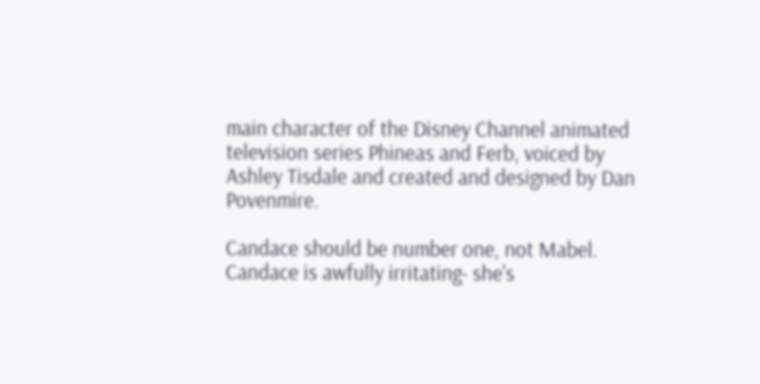main character of the Disney Channel animated television series Phineas and Ferb, voiced by Ashley Tisdale and created and designed by Dan Povenmire.

Candace should be number one, not Mabel. Candace is awfully irritating- she's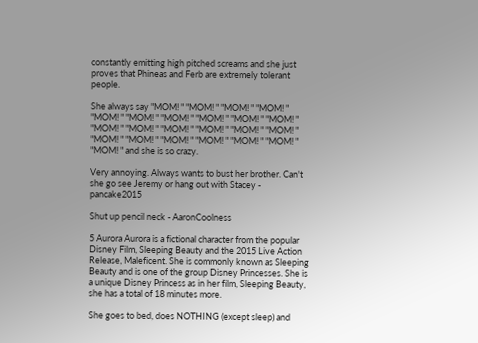constantly emitting high pitched screams and she just proves that Phineas and Ferb are extremely tolerant people.

She always say "MOM! " "MOM! " "MOM! " "MOM! " "MOM! " "MOM! " "MOM! " "MOM! " "MOM! " "MOM! " "MOM! " "MOM! " "MOM! " "MOM! " "MOM! " "MOM! " "MOM! " "MOM! " "MOM! " "MOM! " "MOM! " "MOM! " "MOM! " and she is so crazy.

Very annoying. Always wants to bust her brother. Can't she go see Jeremy or hang out with Stacey - pancake2015

Shut up pencil neck - AaronCoolness

5 Aurora Aurora is a fictional character from the popular Disney Film, Sleeping Beauty and the 2015 Live Action Release, Maleficent. She is commonly known as Sleeping Beauty and is one of the group Disney Princesses. She is a unique Disney Princess as in her film, Sleeping Beauty, she has a total of 18 minutes more.

She goes to bed, does NOTHING (except sleep) and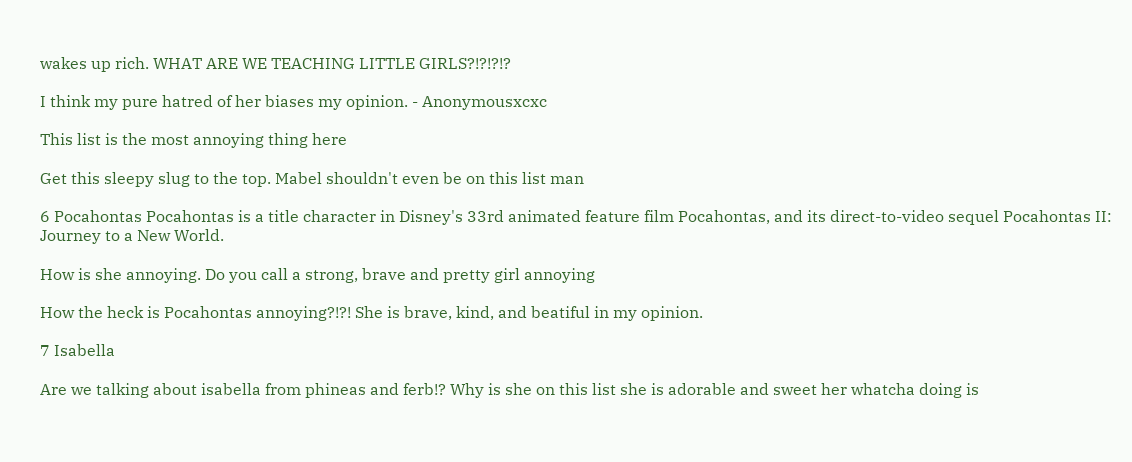wakes up rich. WHAT ARE WE TEACHING LITTLE GIRLS?!?!?!?

I think my pure hatred of her biases my opinion. - Anonymousxcxc

This list is the most annoying thing here

Get this sleepy slug to the top. Mabel shouldn't even be on this list man

6 Pocahontas Pocahontas is a title character in Disney's 33rd animated feature film Pocahontas, and its direct-to-video sequel Pocahontas II: Journey to a New World.

How is she annoying. Do you call a strong, brave and pretty girl annoying

How the heck is Pocahontas annoying?!?! She is brave, kind, and beatiful in my opinion.

7 Isabella

Are we talking about isabella from phineas and ferb!? Why is she on this list she is adorable and sweet her whatcha doing is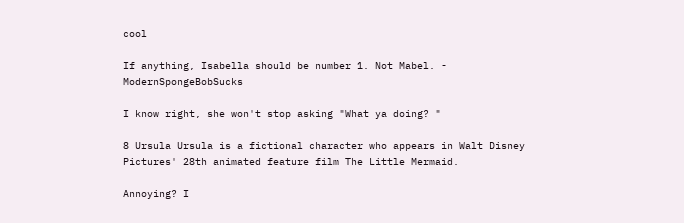cool

If anything, Isabella should be number 1. Not Mabel. - ModernSpongeBobSucks

I know right, she won't stop asking "What ya doing? "

8 Ursula Ursula is a fictional character who appears in Walt Disney Pictures' 28th animated feature film The Little Mermaid.

Annoying? I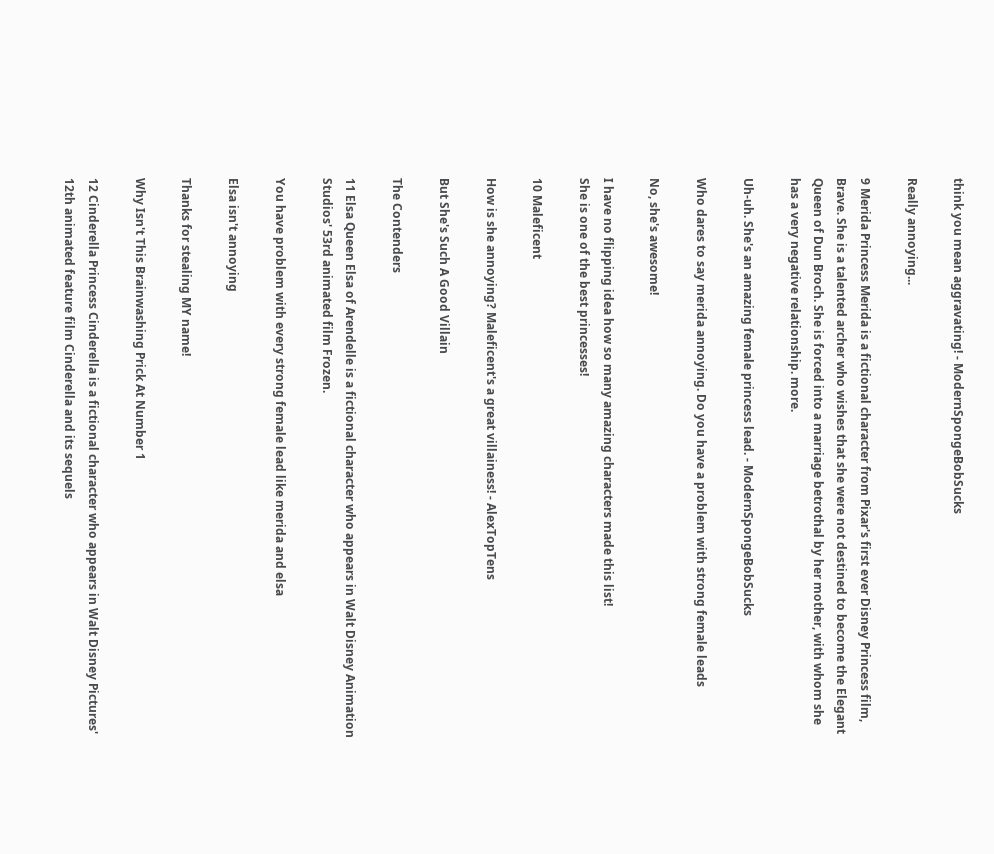think you mean aggravating! - ModernSpongeBobSucks

Really annoying...

9 Merida Princess Merida is a fictional character from Pixar's first ever Disney Princess film, Brave. She is a talented archer who wishes that she were not destined to become the Elegant Queen of Dun Broch. She is forced into a marriage betrothal by her mother, with whom she has a very negative relationship. more.

Uh-uh. She's an amazing female princess lead. - ModernSpongeBobSucks

Who dares to say merida annoying. Do you have a problem with strong female leads

No, she's awesome!

I have no flipping idea how so many amazing characters made this list!
She is one of the best princesses!

10 Maleficent

How is she annoying? Maleficent's a great villainess! - AlexTopTens

But She's Such A Good Villain

The Contenders

11 Elsa Queen Elsa of Arendelle is a fictional character who appears in Walt Disney Animation Studios' 53rd animated film Frozen.

You have problem with every strong female lead like merida and elsa

Elsa isn't annoying

Thanks for stealing MY name!

Why Isn't This Brainwashing Prick At Number 1

12 Cinderella Princess Cinderella is a fictional character who appears in Walt Disney Pictures' 12th animated feature film Cinderella and its sequels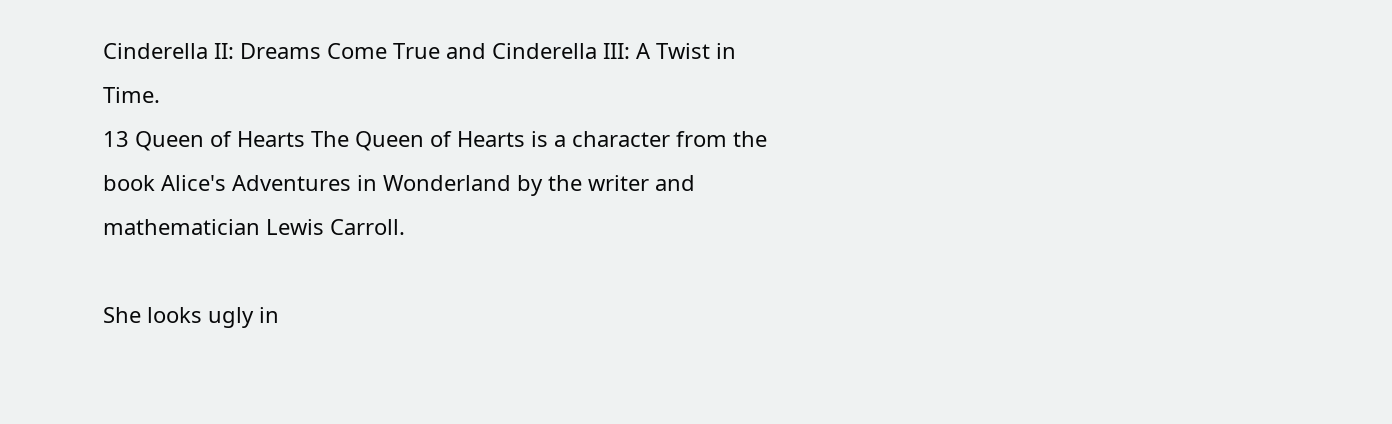Cinderella II: Dreams Come True and Cinderella III: A Twist in Time.
13 Queen of Hearts The Queen of Hearts is a character from the book Alice's Adventures in Wonderland by the writer and mathematician Lewis Carroll.

She looks ugly in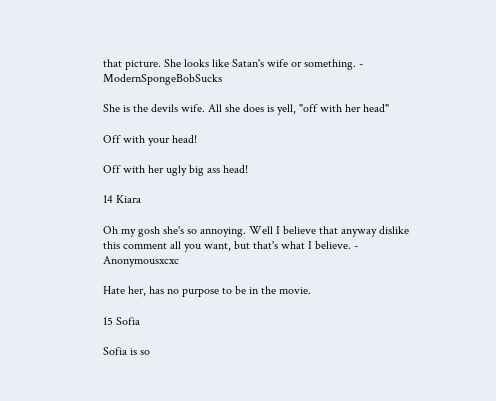that picture. She looks like Satan's wife or something. - ModernSpongeBobSucks

She is the devils wife. All she does is yell, "off with her head"

Off with your head!

Off with her ugly big ass head!

14 Kiara

Oh my gosh she's so annoying. Well I believe that anyway dislike this comment all you want, but that's what I believe. - Anonymousxcxc

Hate her, has no purpose to be in the movie.

15 Sofia

Sofia is so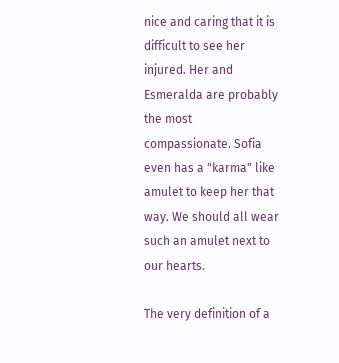nice and caring that it is difficult to see her injured. Her and Esmeralda are probably the most compassionate. Sofia even has a "karma" like amulet to keep her that way. We should all wear such an amulet next to our hearts.

The very definition of a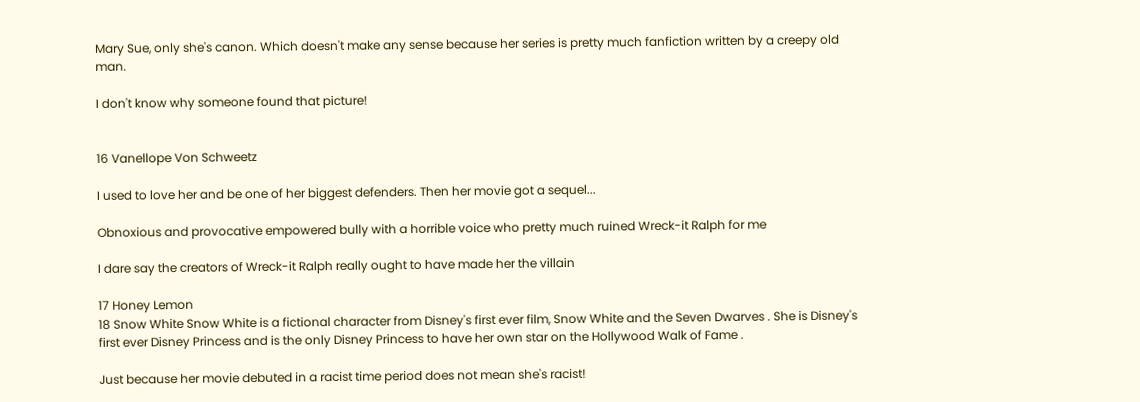Mary Sue, only she's canon. Which doesn't make any sense because her series is pretty much fanfiction written by a creepy old man.

I don't know why someone found that picture!


16 Vanellope Von Schweetz

I used to love her and be one of her biggest defenders. Then her movie got a sequel...

Obnoxious and provocative empowered bully with a horrible voice who pretty much ruined Wreck-it Ralph for me

I dare say the creators of Wreck-it Ralph really ought to have made her the villain

17 Honey Lemon
18 Snow White Snow White is a fictional character from Disney's first ever film, Snow White and the Seven Dwarves . She is Disney's first ever Disney Princess and is the only Disney Princess to have her own star on the Hollywood Walk of Fame .

Just because her movie debuted in a racist time period does not mean she's racist!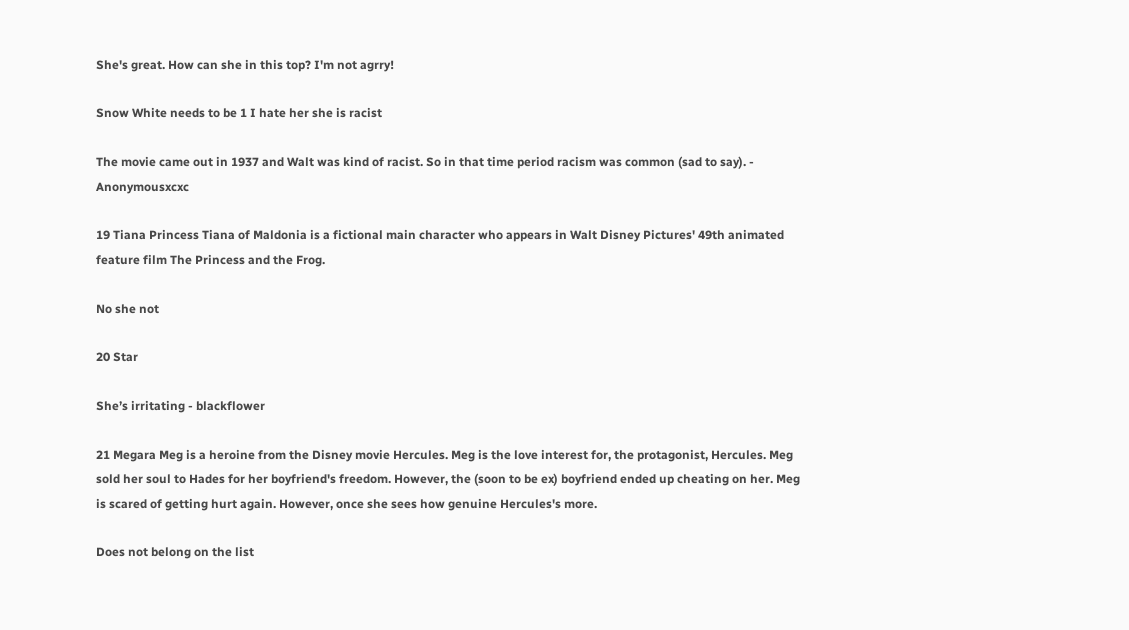She's great. How can she in this top? I'm not agrry!

Snow White needs to be 1 I hate her she is racist

The movie came out in 1937 and Walt was kind of racist. So in that time period racism was common (sad to say). - Anonymousxcxc

19 Tiana Princess Tiana of Maldonia is a fictional main character who appears in Walt Disney Pictures' 49th animated feature film The Princess and the Frog.

No she not

20 Star

She’s irritating - blackflower

21 Megara Meg is a heroine from the Disney movie Hercules. Meg is the love interest for, the protagonist, Hercules. Meg sold her soul to Hades for her boyfriend's freedom. However, the (soon to be ex) boyfriend ended up cheating on her. Meg is scared of getting hurt again. However, once she sees how genuine Hercules's more.

Does not belong on the list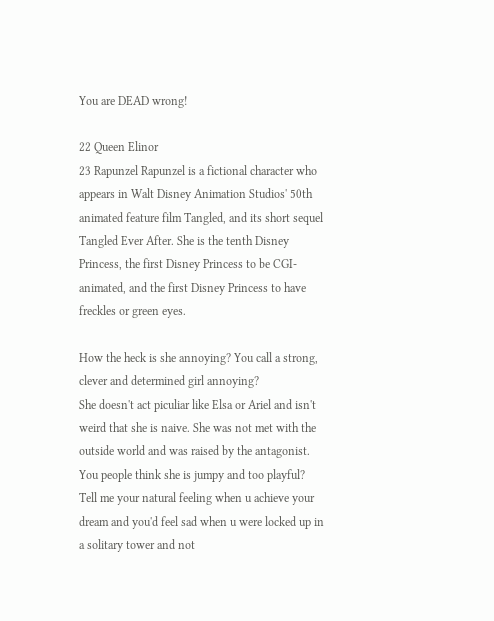You are DEAD wrong!

22 Queen Elinor
23 Rapunzel Rapunzel is a fictional character who appears in Walt Disney Animation Studios' 50th animated feature film Tangled, and its short sequel Tangled Ever After. She is the tenth Disney Princess, the first Disney Princess to be CGI-animated, and the first Disney Princess to have freckles or green eyes.

How the heck is she annoying? You call a strong, clever and determined girl annoying?
She doesn't act piculiar like Elsa or Ariel and isn't weird that she is naive. She was not met with the outside world and was raised by the antagonist. You people think she is jumpy and too playful? Tell me your natural feeling when u achieve your dream and you'd feel sad when u were locked up in a solitary tower and not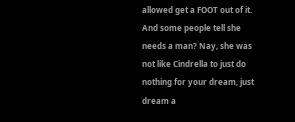allowed get a FOOT out of it. And some people tell she needs a man? Nay, she was not like Cindrella to just do nothing for your dream, just dream a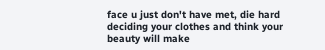face u just don't have met, die hard deciding your clothes and think your beauty will make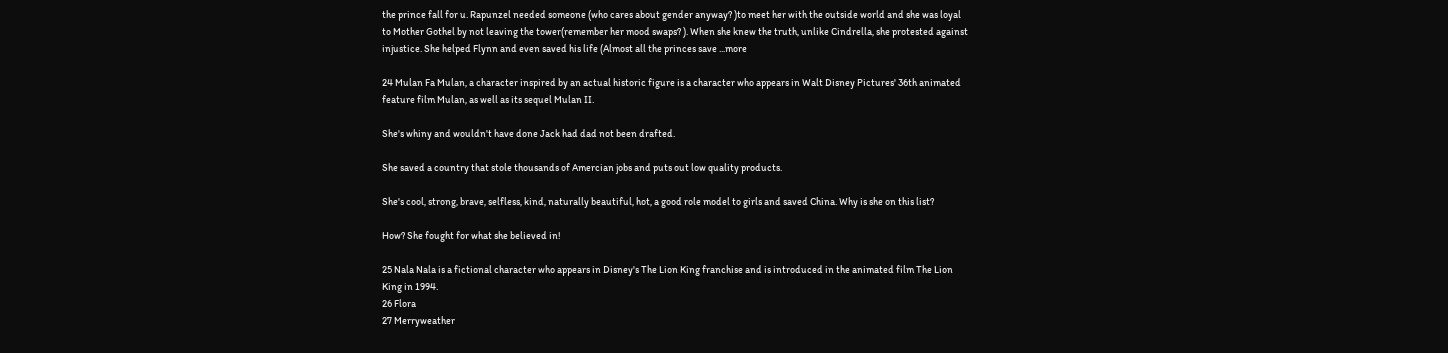the prince fall for u. Rapunzel needed someone (who cares about gender anyway? )to meet her with the outside world and she was loyal to Mother Gothel by not leaving the tower(remember her mood swaps? ). When she knew the truth, unlike Cindrella, she protested against injustice. She helped Flynn and even saved his life (Almost all the princes save ...more

24 Mulan Fa Mulan, a character inspired by an actual historic figure is a character who appears in Walt Disney Pictures' 36th animated feature film Mulan, as well as its sequel Mulan II.

She's whiny and wouldn't have done Jack had dad not been drafted.

She saved a country that stole thousands of Amercian jobs and puts out low quality products.

She's cool, strong, brave, selfless, kind, naturally beautiful, hot, a good role model to girls and saved China. Why is she on this list?

How? She fought for what she believed in!

25 Nala Nala is a fictional character who appears in Disney's The Lion King franchise and is introduced in the animated film The Lion King in 1994.
26 Flora
27 Merryweather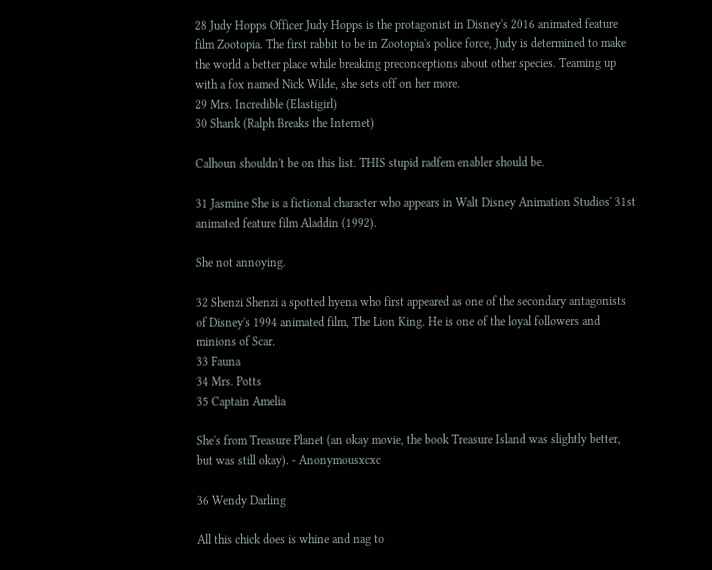28 Judy Hopps Officer Judy Hopps is the protagonist in Disney's 2016 animated feature film Zootopia. The first rabbit to be in Zootopia's police force, Judy is determined to make the world a better place while breaking preconceptions about other species. Teaming up with a fox named Nick Wilde, she sets off on her more.
29 Mrs. Incredible (Elastigirl)
30 Shank (Ralph Breaks the Internet)

Calhoun shouldn't be on this list. THIS stupid radfem enabler should be.

31 Jasmine She is a fictional character who appears in Walt Disney Animation Studios' 31st animated feature film Aladdin (1992).

She not annoying.

32 Shenzi Shenzi a spotted hyena who first appeared as one of the secondary antagonists of Disney's 1994 animated film, The Lion King. He is one of the loyal followers and minions of Scar.
33 Fauna
34 Mrs. Potts
35 Captain Amelia

She's from Treasure Planet (an okay movie, the book Treasure Island was slightly better, but was still okay). - Anonymousxcxc

36 Wendy Darling

All this chick does is whine and nag to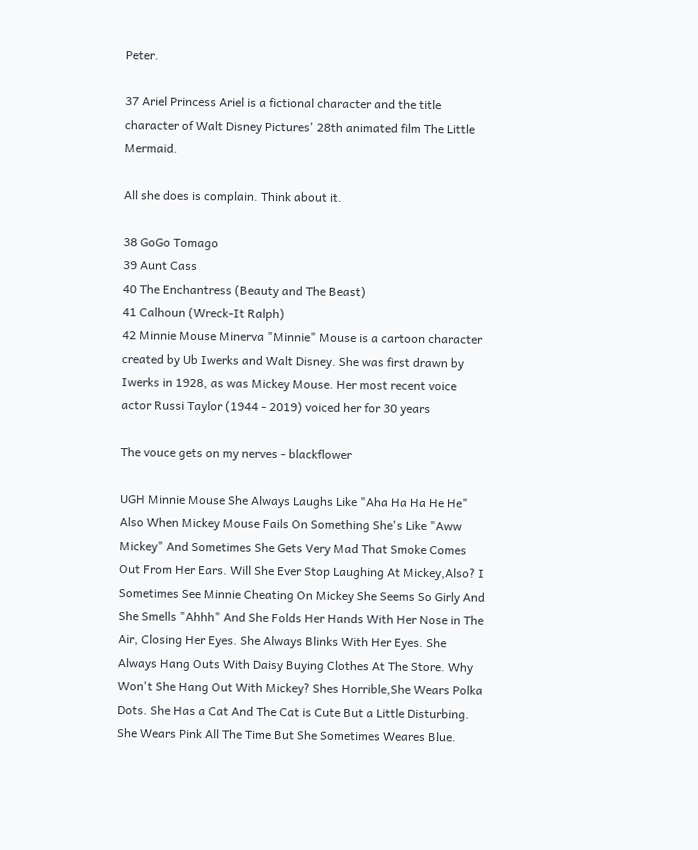Peter.

37 Ariel Princess Ariel is a fictional character and the title character of Walt Disney Pictures' 28th animated film The Little Mermaid.

All she does is complain. Think about it.

38 GoGo Tomago
39 Aunt Cass
40 The Enchantress (Beauty and The Beast)
41 Calhoun (Wreck-It Ralph)
42 Minnie Mouse Minerva "Minnie" Mouse is a cartoon character created by Ub Iwerks and Walt Disney. She was first drawn by Iwerks in 1928, as was Mickey Mouse. Her most recent voice actor Russi Taylor (1944 - 2019) voiced her for 30 years

The vouce gets on my nerves - blackflower

UGH Minnie Mouse She Always Laughs Like "Aha Ha Ha He He" Also When Mickey Mouse Fails On Something She's Like "Aww Mickey" And Sometimes She Gets Very Mad That Smoke Comes Out From Her Ears. Will She Ever Stop Laughing At Mickey,Also? I Sometimes See Minnie Cheating On Mickey She Seems So Girly And She Smells "Ahhh" And She Folds Her Hands With Her Nose in The Air, Closing Her Eyes. She Always Blinks With Her Eyes. She Always Hang Outs With Daisy Buying Clothes At The Store. Why Won't She Hang Out With Mickey? Shes Horrible,She Wears Polka Dots. She Has a Cat And The Cat is Cute But a Little Disturbing. She Wears Pink All The Time But She Sometimes Weares Blue.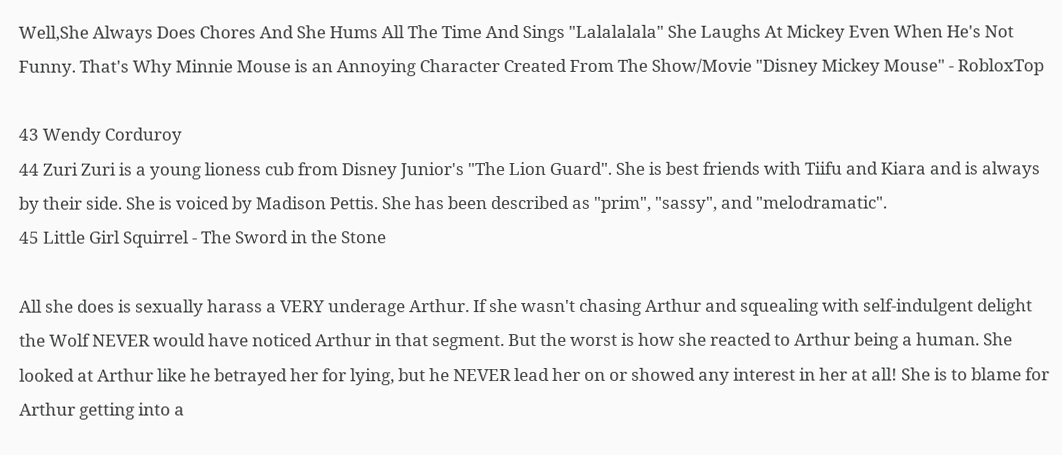Well,She Always Does Chores And She Hums All The Time And Sings "Lalalalala" She Laughs At Mickey Even When He's Not Funny. That's Why Minnie Mouse is an Annoying Character Created From The Show/Movie "Disney Mickey Mouse" - RobloxTop

43 Wendy Corduroy
44 Zuri Zuri is a young lioness cub from Disney Junior's "The Lion Guard". She is best friends with Tiifu and Kiara and is always by their side. She is voiced by Madison Pettis. She has been described as "prim", "sassy", and "melodramatic".
45 Little Girl Squirrel - The Sword in the Stone

All she does is sexually harass a VERY underage Arthur. If she wasn't chasing Arthur and squealing with self-indulgent delight the Wolf NEVER would have noticed Arthur in that segment. But the worst is how she reacted to Arthur being a human. She looked at Arthur like he betrayed her for lying, but he NEVER lead her on or showed any interest in her at all! She is to blame for Arthur getting into a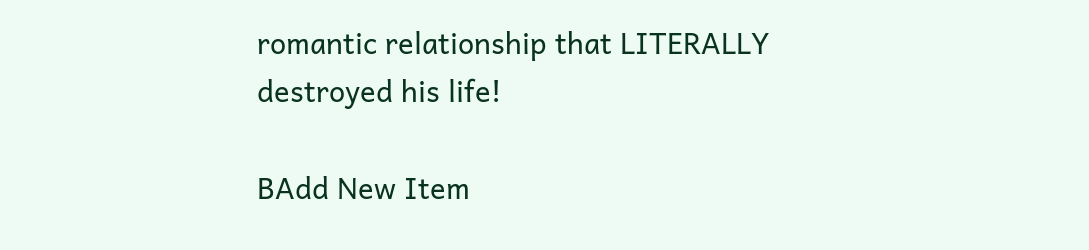romantic relationship that LITERALLY destroyed his life!

BAdd New Item